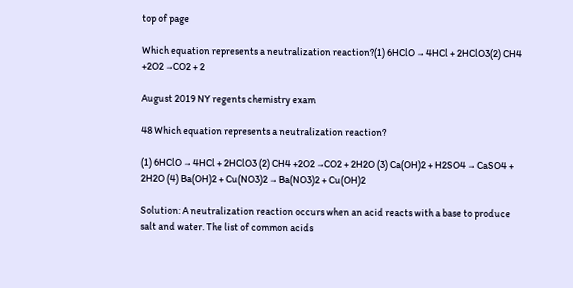top of page

Which equation represents a neutralization reaction?(1) 6HClO → 4HCl + 2HClO3(2) CH4 +2O2 →CO2 + 2

August 2019 NY regents chemistry exam

48 Which equation represents a neutralization reaction?

(1) 6HClO → 4HCl + 2HClO3 (2) CH4 +2O2 →CO2 + 2H2O (3) Ca(OH)2 + H2SO4 → CaSO4 + 2H2O (4) Ba(OH)2 + Cu(NO3)2 → Ba(NO3)2 + Cu(OH)2

Solution: A neutralization reaction occurs when an acid reacts with a base to produce salt and water. The list of common acids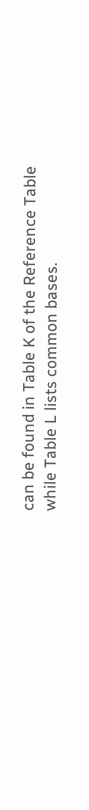can be found in Table K of the Reference Table while Table L lists common bases.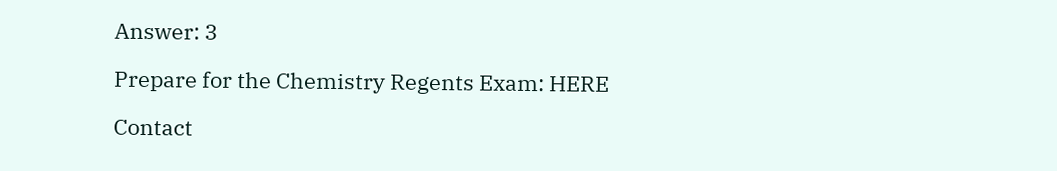Answer: 3

Prepare for the Chemistry Regents Exam: HERE

Contact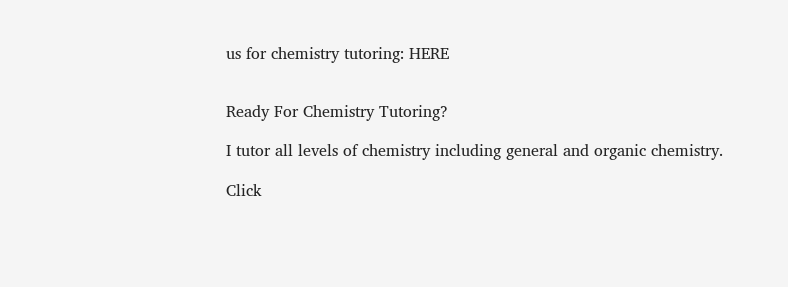us for chemistry tutoring: HERE


Ready For Chemistry Tutoring?

I tutor all levels of chemistry including general and organic chemistry.

Click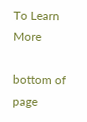To Learn More

bottom of page